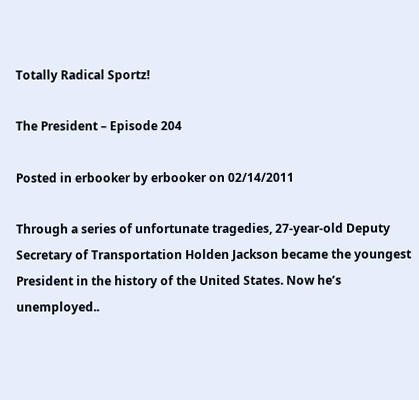Totally Radical Sportz!

The President – Episode 204

Posted in erbooker by erbooker on 02/14/2011

Through a series of unfortunate tragedies, 27-year-old Deputy Secretary of Transportation Holden Jackson became the youngest President in the history of the United States. Now he’s unemployed..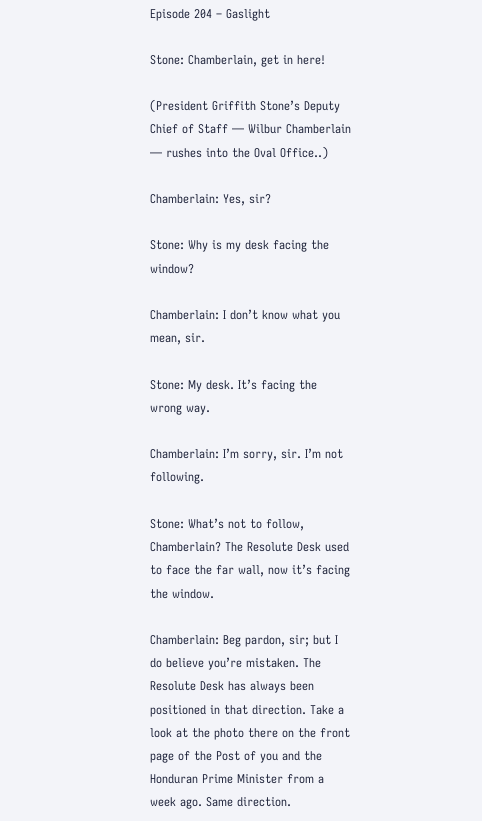Episode 204 – Gaslight

Stone: Chamberlain, get in here!

(President Griffith Stone’s Deputy Chief of Staff — Wilbur Chamberlain — rushes into the Oval Office..)

Chamberlain: Yes, sir?

Stone: Why is my desk facing the window?

Chamberlain: I don’t know what you mean, sir.

Stone: My desk. It’s facing the wrong way.

Chamberlain: I’m sorry, sir. I’m not following.

Stone: What’s not to follow, Chamberlain? The Resolute Desk used to face the far wall, now it’s facing the window.

Chamberlain: Beg pardon, sir; but I do believe you’re mistaken. The Resolute Desk has always been positioned in that direction. Take a look at the photo there on the front page of the Post of you and the Honduran Prime Minister from a week ago. Same direction.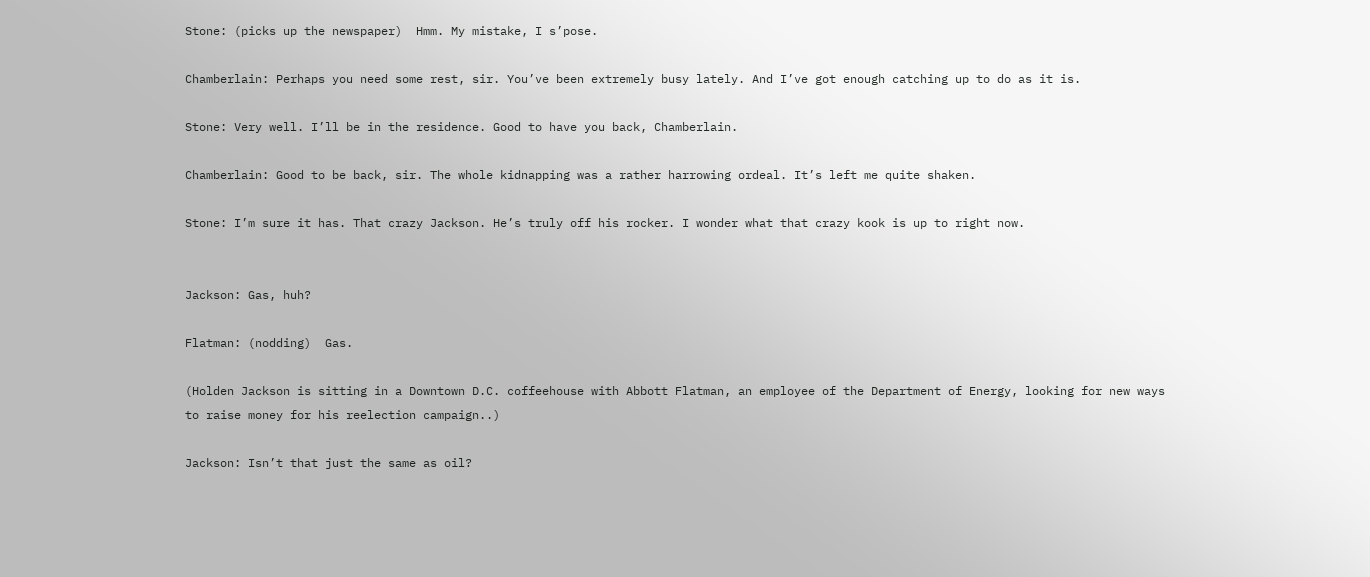Stone: (picks up the newspaper)  Hmm. My mistake, I s’pose.

Chamberlain: Perhaps you need some rest, sir. You’ve been extremely busy lately. And I’ve got enough catching up to do as it is.

Stone: Very well. I’ll be in the residence. Good to have you back, Chamberlain.

Chamberlain: Good to be back, sir. The whole kidnapping was a rather harrowing ordeal. It’s left me quite shaken.

Stone: I’m sure it has. That crazy Jackson. He’s truly off his rocker. I wonder what that crazy kook is up to right now.


Jackson: Gas, huh?

Flatman: (nodding)  Gas.

(Holden Jackson is sitting in a Downtown D.C. coffeehouse with Abbott Flatman, an employee of the Department of Energy, looking for new ways to raise money for his reelection campaign..)

Jackson: Isn’t that just the same as oil?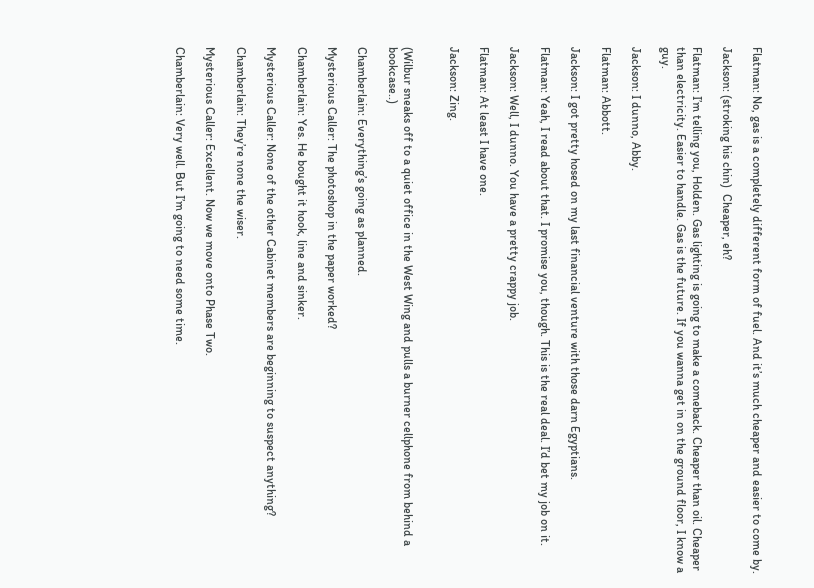Flatman: No, gas is a completely different form of fuel. And it’s much cheaper and easier to come by.

Jackson: (stroking his chin)  Cheaper, eh?

Flatman: I’m telling you, Holden. Gas lighting is going to make a comeback. Cheaper than oil. Cheaper than electricity. Easier to handle. Gas is the future. If you wanna get in on the ground floor, I know a guy.

Jackson: I dunno, Abby.

Flatman: Abbott.

Jackson: I got pretty hosed on my last financial venture with those darn Egyptians.

Flatman: Yeah, I read about that. I promise you, though. This is the real deal. I’d bet my job on it.

Jackson: Well, I dunno. You have a pretty crappy job.

Flatman: At least I have one.

Jackson: Zing.


(Wilbur sneaks off to a quiet office in the West Wing and pulls a burner cellphone from behind a bookcase..)

Chamberlain: Everything’s going as planned.

Mysterious Caller: The photoshop in the paper worked?

Chamberlain: Yes. He bought it hook, line and sinker.

Mysterious Caller: None of the other Cabinet members are beginning to suspect anything?

Chamberlain: They’re none the wiser.

Mysterious Caller: Excellent. Now we move onto Phase Two.

Chamberlain: Very well. But I’m going to need some time.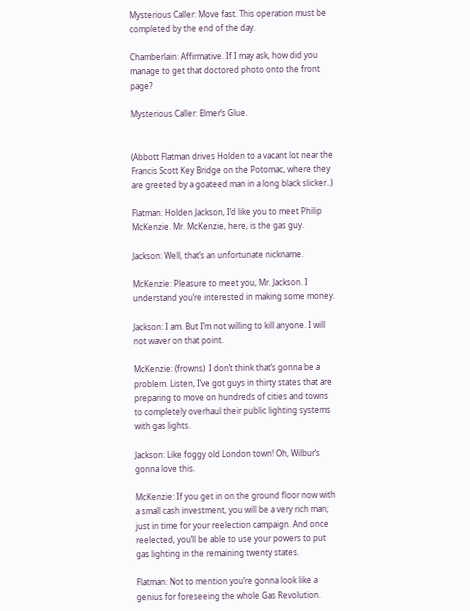Mysterious Caller: Move fast. This operation must be completed by the end of the day.

Chamberlain: Affirmative. If I may ask, how did you manage to get that doctored photo onto the front page?

Mysterious Caller: Elmer’s Glue.


(Abbott Flatman drives Holden to a vacant lot near the Francis Scott Key Bridge on the Potomac, where they are greeted by a goateed man in a long black slicker..)

Flatman: Holden Jackson, I’d like you to meet Philip McKenzie. Mr. McKenzie, here, is the gas guy.

Jackson: Well, that’s an unfortunate nickname.

McKenzie: Pleasure to meet you, Mr. Jackson. I understand you’re interested in making some money.

Jackson: I am. But I’m not willing to kill anyone. I will not waver on that point.

McKenzie: (frowns)  I don’t think that’s gonna be a problem. Listen, I’ve got guys in thirty states that are preparing to move on hundreds of cities and towns to completely overhaul their public lighting systems with gas lights.

Jackson: Like foggy old London town! Oh, Wilbur’s gonna love this.

McKenzie: If you get in on the ground floor now with a small cash investment, you will be a very rich man; just in time for your reelection campaign. And once reelected, you’ll be able to use your powers to put gas lighting in the remaining twenty states.

Flatman: Not to mention you’re gonna look like a genius for foreseeing the whole Gas Revolution.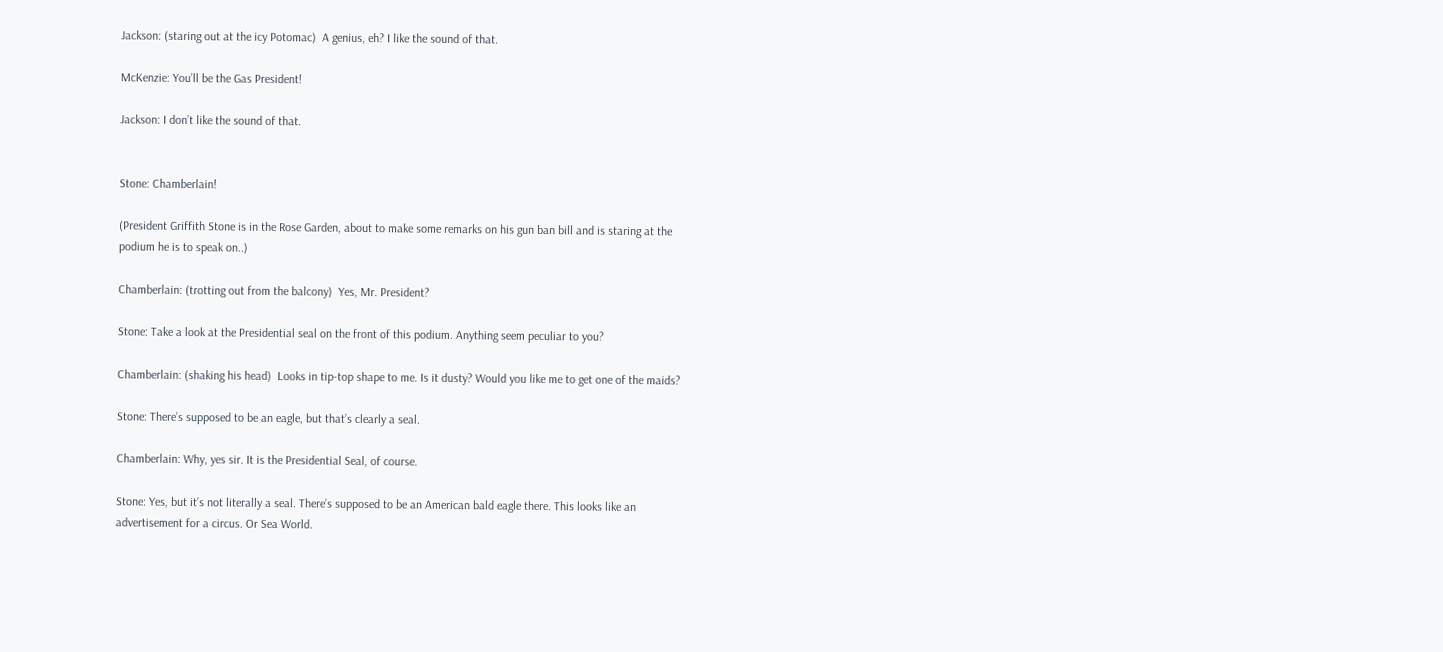Jackson: (staring out at the icy Potomac)  A genius, eh? I like the sound of that.

McKenzie: You’ll be the Gas President!

Jackson: I don’t like the sound of that.


Stone: Chamberlain!

(President Griffith Stone is in the Rose Garden, about to make some remarks on his gun ban bill and is staring at the podium he is to speak on..)

Chamberlain: (trotting out from the balcony)  Yes, Mr. President?

Stone: Take a look at the Presidential seal on the front of this podium. Anything seem peculiar to you?

Chamberlain: (shaking his head)  Looks in tip-top shape to me. Is it dusty? Would you like me to get one of the maids?

Stone: There’s supposed to be an eagle, but that’s clearly a seal.

Chamberlain: Why, yes sir. It is the Presidential Seal, of course.

Stone: Yes, but it’s not literally a seal. There’s supposed to be an American bald eagle there. This looks like an advertisement for a circus. Or Sea World.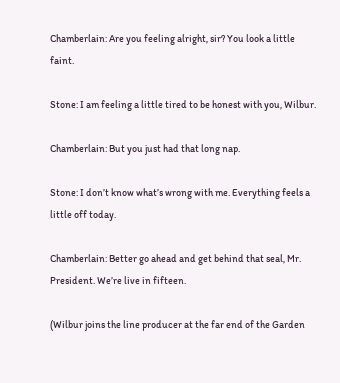Chamberlain: Are you feeling alright, sir? You look a little faint.

Stone: I am feeling a little tired to be honest with you, Wilbur.

Chamberlain: But you just had that long nap.

Stone: I don’t know what’s wrong with me. Everything feels a little off today.

Chamberlain: Better go ahead and get behind that seal, Mr. President. We’re live in fifteen.

(Wilbur joins the line producer at the far end of the Garden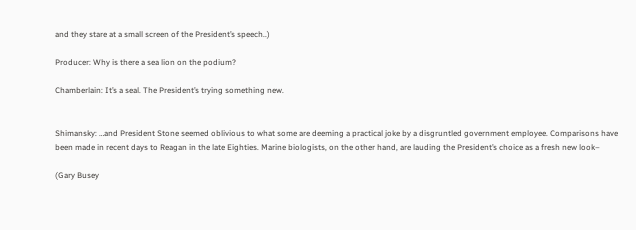and they stare at a small screen of the President’s speech..)

Producer: Why is there a sea lion on the podium?

Chamberlain: It’s a seal. The President’s trying something new.


Shimansky: …and President Stone seemed oblivious to what some are deeming a practical joke by a disgruntled government employee. Comparisons have been made in recent days to Reagan in the late Eighties. Marine biologists, on the other hand, are lauding the President’s choice as a fresh new look–

(Gary Busey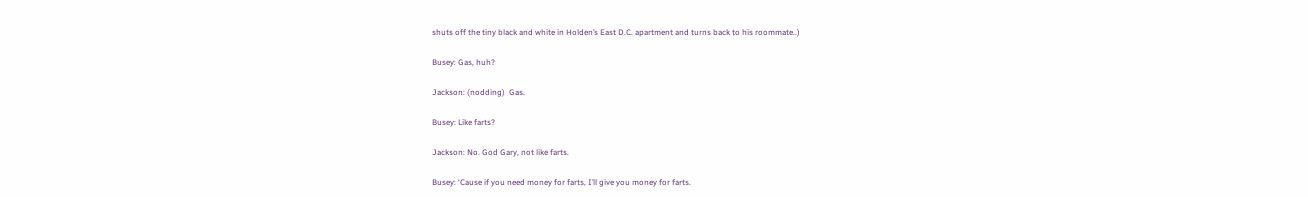shuts off the tiny black and white in Holden’s East D.C. apartment and turns back to his roommate..)

Busey: Gas, huh?

Jackson: (nodding)  Gas.

Busey: Like farts?

Jackson: No. God Gary, not like farts.

Busey: ‘Cause if you need money for farts, I’ll give you money for farts.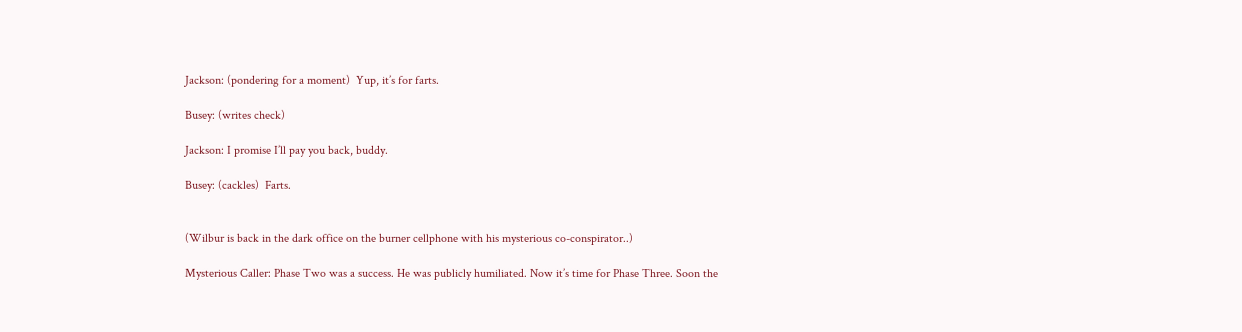Jackson: (pondering for a moment)  Yup, it’s for farts.

Busey: (writes check)

Jackson: I promise I’ll pay you back, buddy.

Busey: (cackles)  Farts.


(Wilbur is back in the dark office on the burner cellphone with his mysterious co-conspirator..)

Mysterious Caller: Phase Two was a success. He was publicly humiliated. Now it’s time for Phase Three. Soon the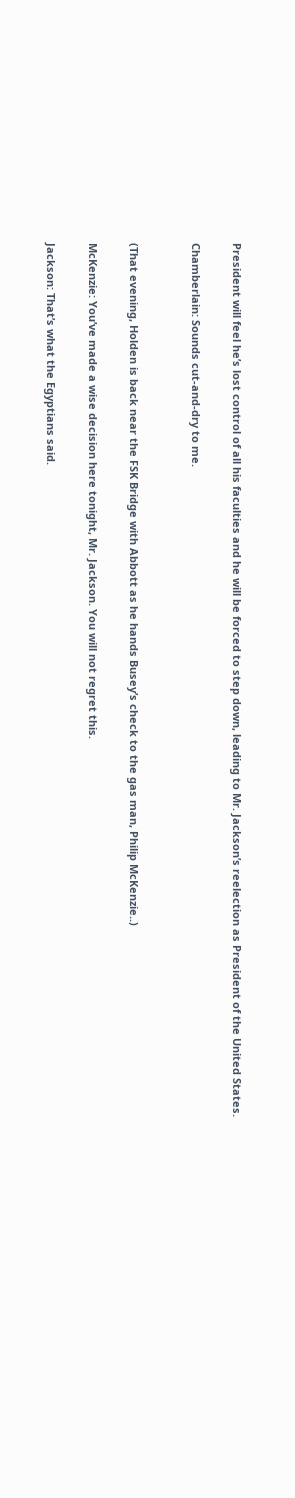President will feel he’s lost control of all his faculties and he will be forced to step down, leading to Mr. Jackson’s reelection as President of the United States.

Chamberlain: Sounds cut-and-dry to me.


(That evening, Holden is back near the FSK Bridge with Abbott as he hands Busey’s check to the gas man, Philip McKenzie..)

McKenzie: You’ve made a wise decision here tonight, Mr. Jackson. You will not regret this.

Jackson: That’s what the Egyptians said.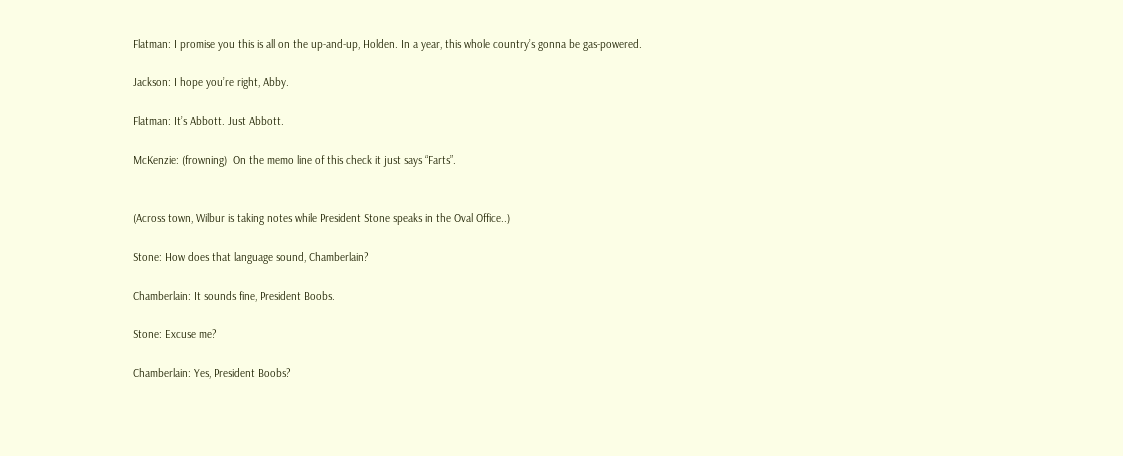Flatman: I promise you this is all on the up-and-up, Holden. In a year, this whole country’s gonna be gas-powered.

Jackson: I hope you’re right, Abby.

Flatman: It’s Abbott. Just Abbott.

McKenzie: (frowning)  On the memo line of this check it just says “Farts”.


(Across town, Wilbur is taking notes while President Stone speaks in the Oval Office..)

Stone: How does that language sound, Chamberlain?

Chamberlain: It sounds fine, President Boobs.

Stone: Excuse me?

Chamberlain: Yes, President Boobs?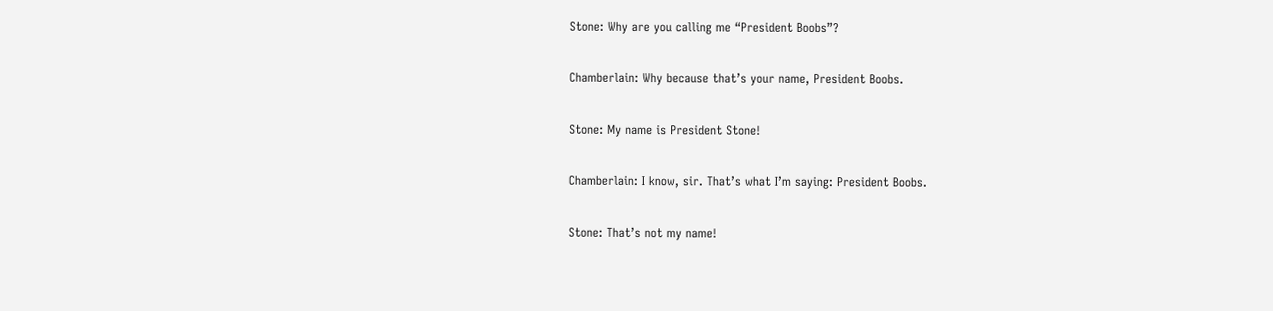Stone: Why are you calling me “President Boobs”?

Chamberlain: Why because that’s your name, President Boobs.

Stone: My name is President Stone!

Chamberlain: I know, sir. That’s what I’m saying: President Boobs.

Stone: That’s not my name!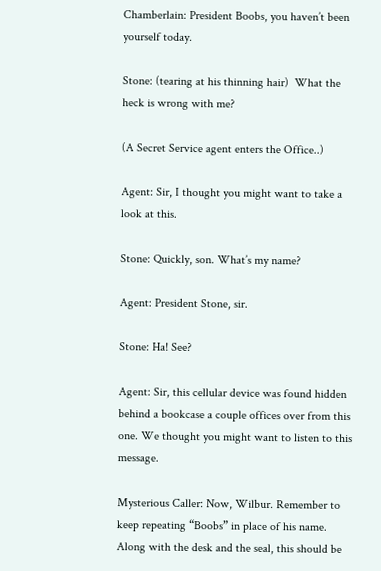Chamberlain: President Boobs, you haven’t been yourself today.

Stone: (tearing at his thinning hair)  What the heck is wrong with me?

(A Secret Service agent enters the Office..)

Agent: Sir, I thought you might want to take a look at this.

Stone: Quickly, son. What’s my name?

Agent: President Stone, sir.

Stone: Ha! See?

Agent: Sir, this cellular device was found hidden behind a bookcase a couple offices over from this one. We thought you might want to listen to this message.

Mysterious Caller: Now, Wilbur. Remember to keep repeating “Boobs” in place of his name. Along with the desk and the seal, this should be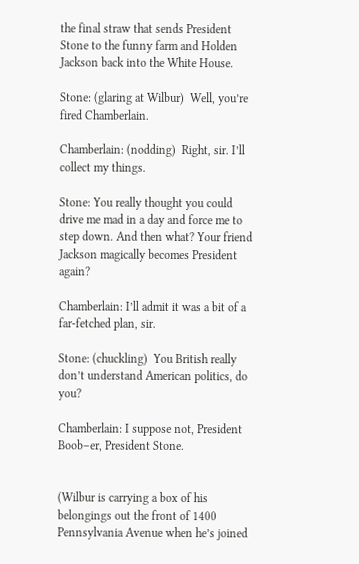the final straw that sends President Stone to the funny farm and Holden Jackson back into the White House.

Stone: (glaring at Wilbur)  Well, you’re fired Chamberlain.

Chamberlain: (nodding)  Right, sir. I’ll collect my things.

Stone: You really thought you could drive me mad in a day and force me to step down. And then what? Your friend Jackson magically becomes President again?

Chamberlain: I’ll admit it was a bit of a far-fetched plan, sir.

Stone: (chuckling)  You British really don’t understand American politics, do you?

Chamberlain: I suppose not, President Boob–er, President Stone.


(Wilbur is carrying a box of his belongings out the front of 1400 Pennsylvania Avenue when he’s joined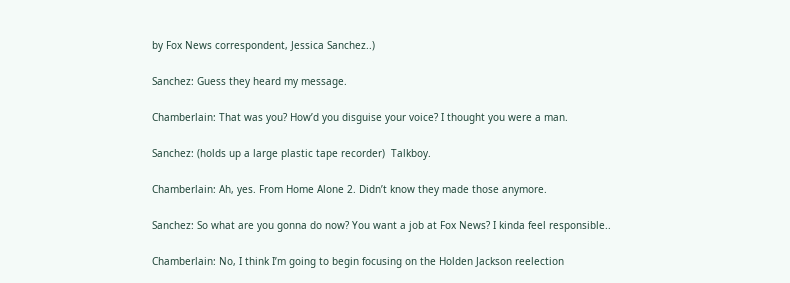by Fox News correspondent, Jessica Sanchez..)

Sanchez: Guess they heard my message.

Chamberlain: That was you? How’d you disguise your voice? I thought you were a man.

Sanchez: (holds up a large plastic tape recorder)  Talkboy.

Chamberlain: Ah, yes. From Home Alone 2. Didn’t know they made those anymore.

Sanchez: So what are you gonna do now? You want a job at Fox News? I kinda feel responsible..

Chamberlain: No, I think I’m going to begin focusing on the Holden Jackson reelection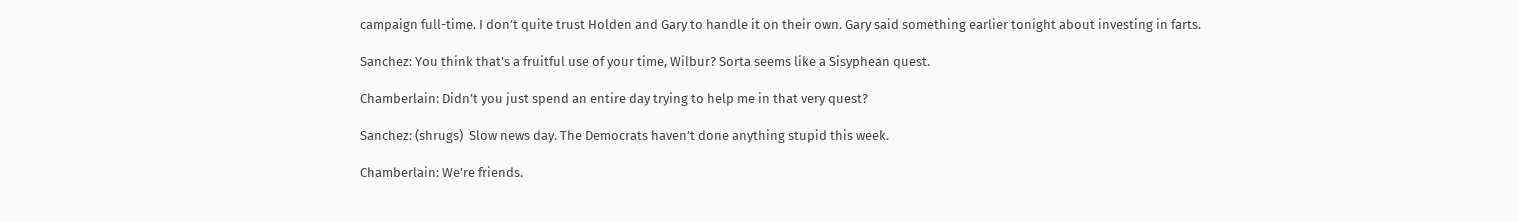campaign full-time. I don’t quite trust Holden and Gary to handle it on their own. Gary said something earlier tonight about investing in farts.

Sanchez: You think that’s a fruitful use of your time, Wilbur? Sorta seems like a Sisyphean quest.

Chamberlain: Didn’t you just spend an entire day trying to help me in that very quest?

Sanchez: (shrugs)  Slow news day. The Democrats haven’t done anything stupid this week.

Chamberlain: We’re friends.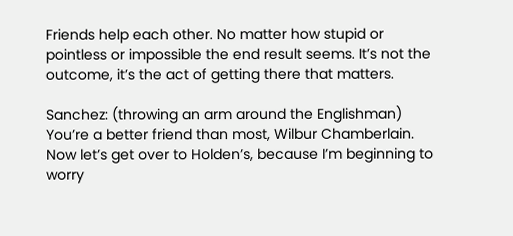Friends help each other. No matter how stupid or pointless or impossible the end result seems. It’s not the outcome, it’s the act of getting there that matters.

Sanchez: (throwing an arm around the Englishman)  You’re a better friend than most, Wilbur Chamberlain. Now let’s get over to Holden’s, because I’m beginning to worry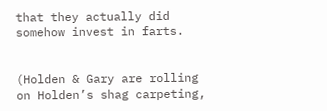that they actually did somehow invest in farts.


(Holden & Gary are rolling on Holden’s shag carpeting,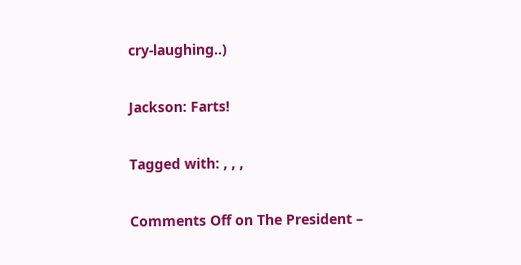cry-laughing..)

Jackson: Farts!

Tagged with: , , ,

Comments Off on The President –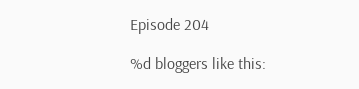Episode 204

%d bloggers like this: